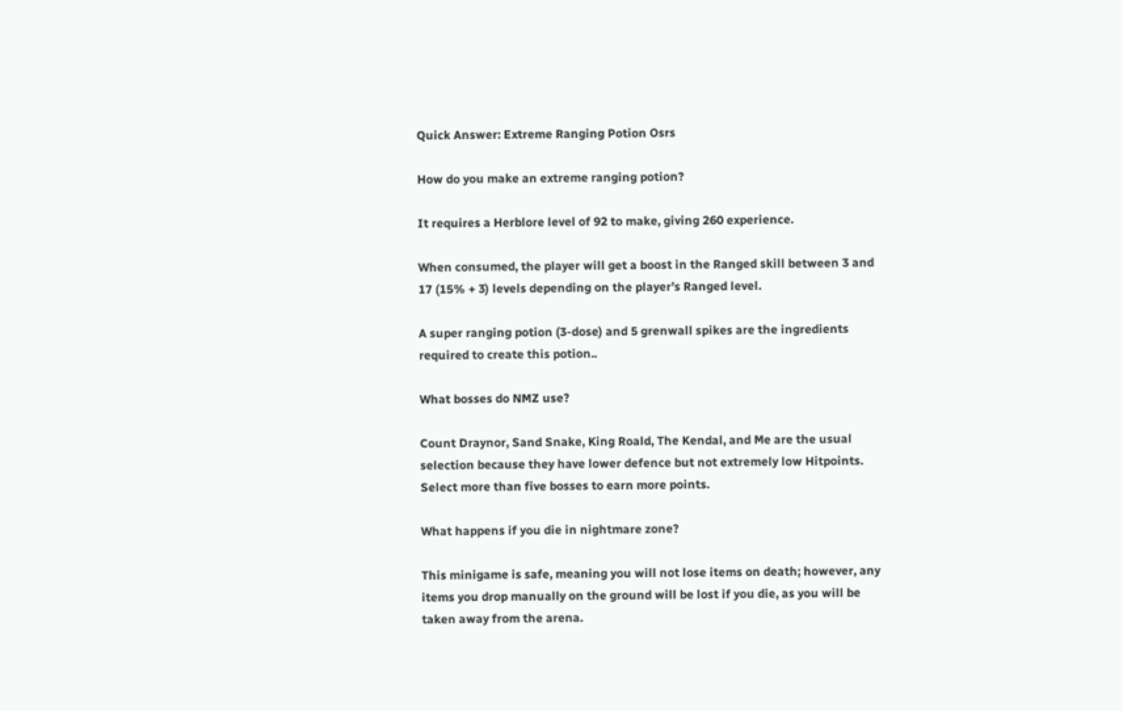Quick Answer: Extreme Ranging Potion Osrs

How do you make an extreme ranging potion?

It requires a Herblore level of 92 to make, giving 260 experience.

When consumed, the player will get a boost in the Ranged skill between 3 and 17 (15% + 3) levels depending on the player’s Ranged level.

A super ranging potion (3-dose) and 5 grenwall spikes are the ingredients required to create this potion..

What bosses do NMZ use?

Count Draynor, Sand Snake, King Roald, The Kendal, and Me are the usual selection because they have lower defence but not extremely low Hitpoints. Select more than five bosses to earn more points.

What happens if you die in nightmare zone?

This minigame is safe, meaning you will not lose items on death; however, any items you drop manually on the ground will be lost if you die, as you will be taken away from the arena.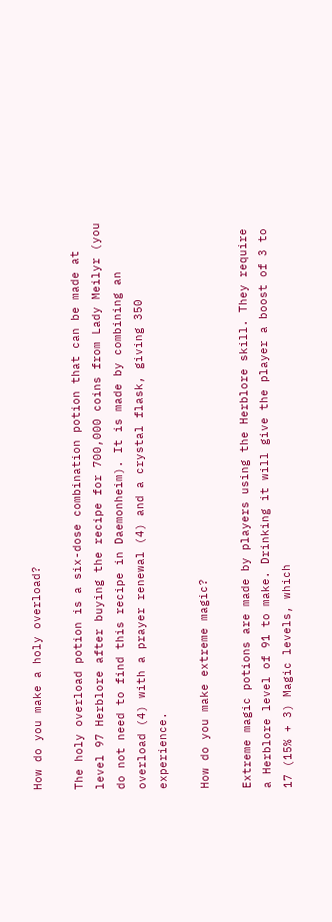How do you make a holy overload?

The holy overload potion is a six-dose combination potion that can be made at level 97 Herblore after buying the recipe for 700,000 coins from Lady Meilyr (you do not need to find this recipe in Daemonheim). It is made by combining an overload (4) with a prayer renewal (4) and a crystal flask, giving 350 experience.

How do you make extreme magic?

Extreme magic potions are made by players using the Herblore skill. They require a Herblore level of 91 to make. Drinking it will give the player a boost of 3 to 17 (15% + 3) Magic levels, which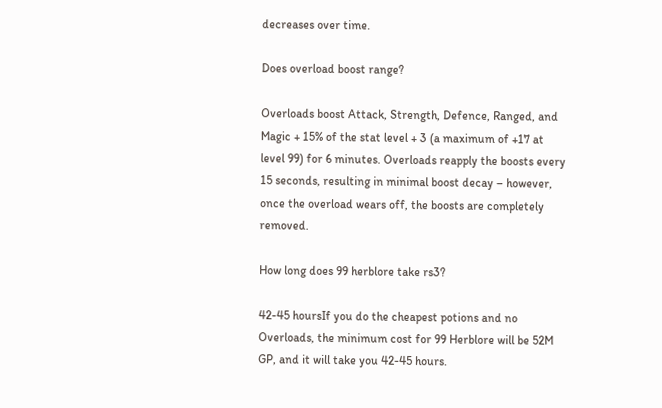decreases over time.

Does overload boost range?

Overloads boost Attack, Strength, Defence, Ranged, and Magic + 15% of the stat level + 3 (a maximum of +17 at level 99) for 6 minutes. Overloads reapply the boosts every 15 seconds, resulting in minimal boost decay – however, once the overload wears off, the boosts are completely removed.

How long does 99 herblore take rs3?

42-45 hoursIf you do the cheapest potions and no Overloads, the minimum cost for 99 Herblore will be 52M GP, and it will take you 42-45 hours.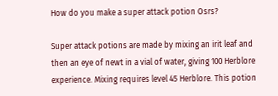How do you make a super attack potion Osrs?

Super attack potions are made by mixing an irit leaf and then an eye of newt in a vial of water, giving 100 Herblore experience. Mixing requires level 45 Herblore. This potion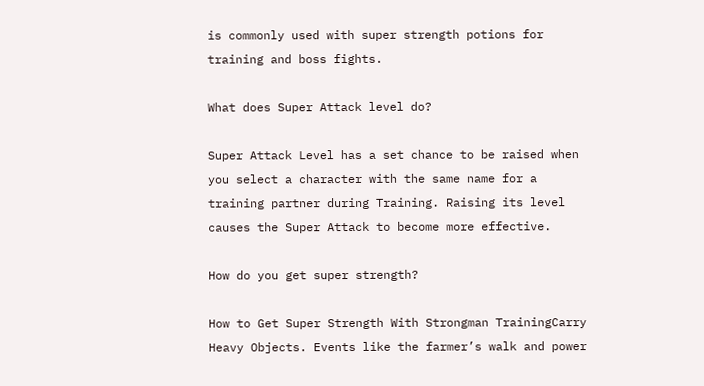is commonly used with super strength potions for training and boss fights.

What does Super Attack level do?

Super Attack Level has a set chance to be raised when you select a character with the same name for a training partner during Training. Raising its level causes the Super Attack to become more effective.

How do you get super strength?

How to Get Super Strength With Strongman TrainingCarry Heavy Objects. Events like the farmer’s walk and power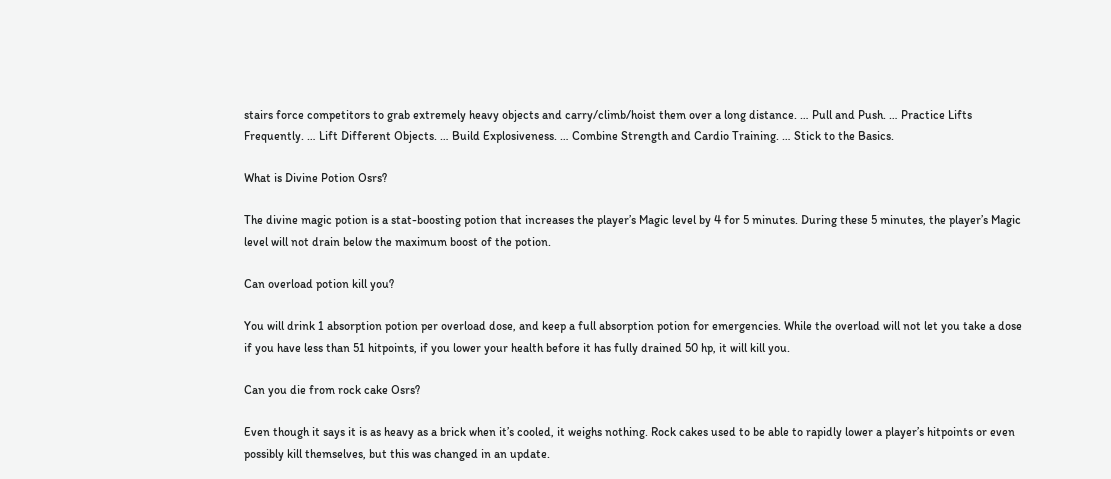stairs force competitors to grab extremely heavy objects and carry/climb/hoist them over a long distance. … Pull and Push. … Practice Lifts Frequently. … Lift Different Objects. … Build Explosiveness. … Combine Strength and Cardio Training. … Stick to the Basics.

What is Divine Potion Osrs?

The divine magic potion is a stat-boosting potion that increases the player’s Magic level by 4 for 5 minutes. During these 5 minutes, the player’s Magic level will not drain below the maximum boost of the potion.

Can overload potion kill you?

You will drink 1 absorption potion per overload dose, and keep a full absorption potion for emergencies. While the overload will not let you take a dose if you have less than 51 hitpoints, if you lower your health before it has fully drained 50 hp, it will kill you.

Can you die from rock cake Osrs?

Even though it says it is as heavy as a brick when it’s cooled, it weighs nothing. Rock cakes used to be able to rapidly lower a player’s hitpoints or even possibly kill themselves, but this was changed in an update.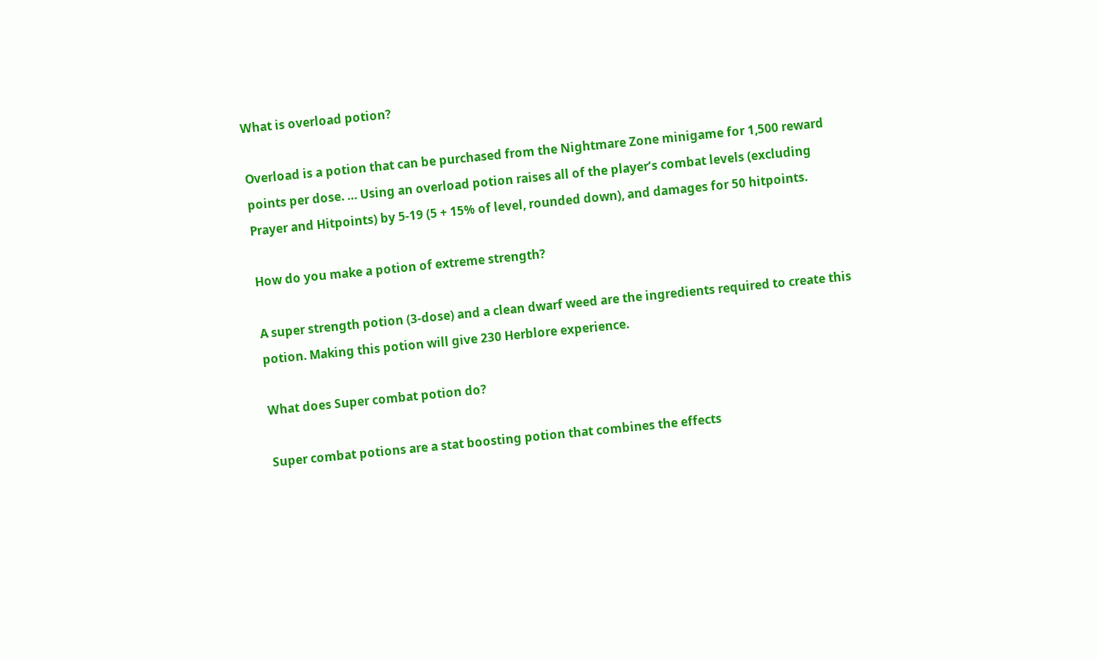What is overload potion?

Overload is a potion that can be purchased from the Nightmare Zone minigame for 1,500 reward points per dose. … Using an overload potion raises all of the player’s combat levels (excluding Prayer and Hitpoints) by 5-19 (5 + 15% of level, rounded down), and damages for 50 hitpoints.

How do you make a potion of extreme strength?

A super strength potion (3-dose) and a clean dwarf weed are the ingredients required to create this potion. Making this potion will give 230 Herblore experience.

What does Super combat potion do?

Super combat potions are a stat boosting potion that combines the effects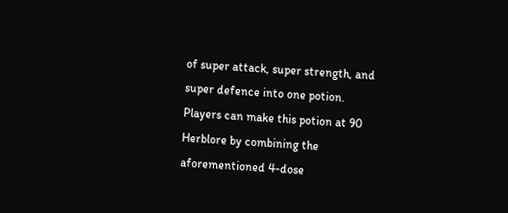of super attack, super strength, and super defence into one potion. Players can make this potion at 90 Herblore by combining the aforementioned 4-dose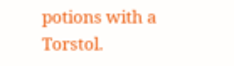potions with a Torstol.